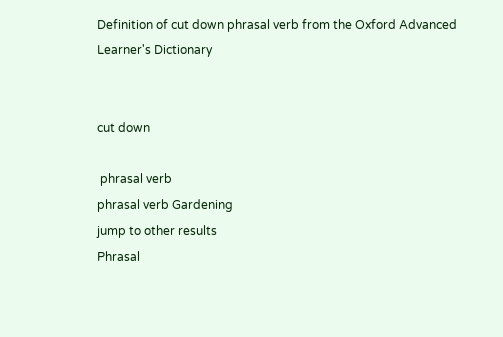Definition of cut down phrasal verb from the Oxford Advanced Learner's Dictionary


cut down

 phrasal verb
phrasal verb Gardening
jump to other results
Phrasal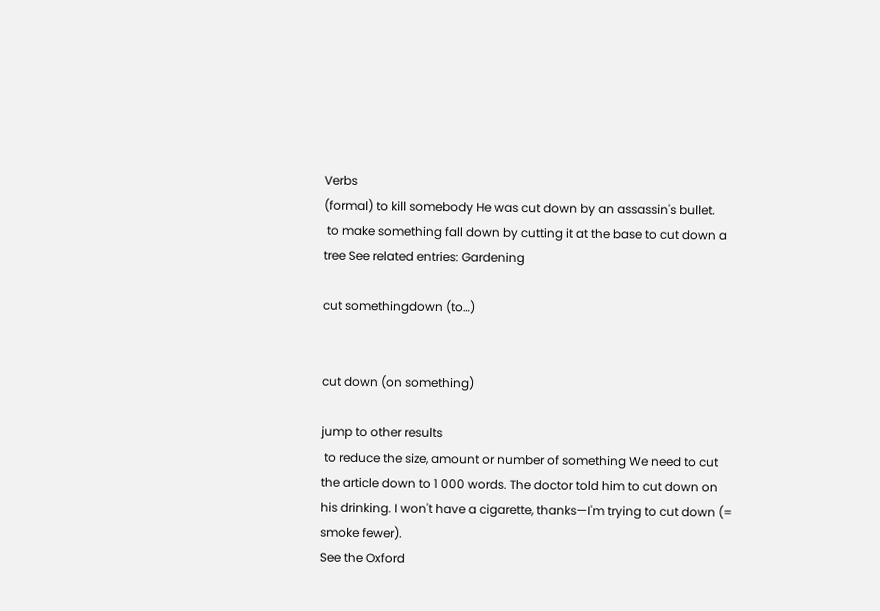Verbs
(formal) to kill somebody He was cut down by an assassin's bullet.
 to make something fall down by cutting it at the base to cut down a tree See related entries: Gardening

cut somethingdown (to…)


cut down (on something)

jump to other results
 to reduce the size, amount or number of something We need to cut the article down to 1 000 words. The doctor told him to cut down on his drinking. I won't have a cigarette, thanks—I'm trying to cut down (= smoke fewer).
See the Oxford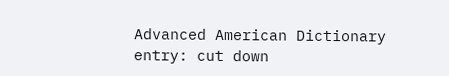Advanced American Dictionary entry: cut down